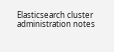Elasticsearch cluster administration notes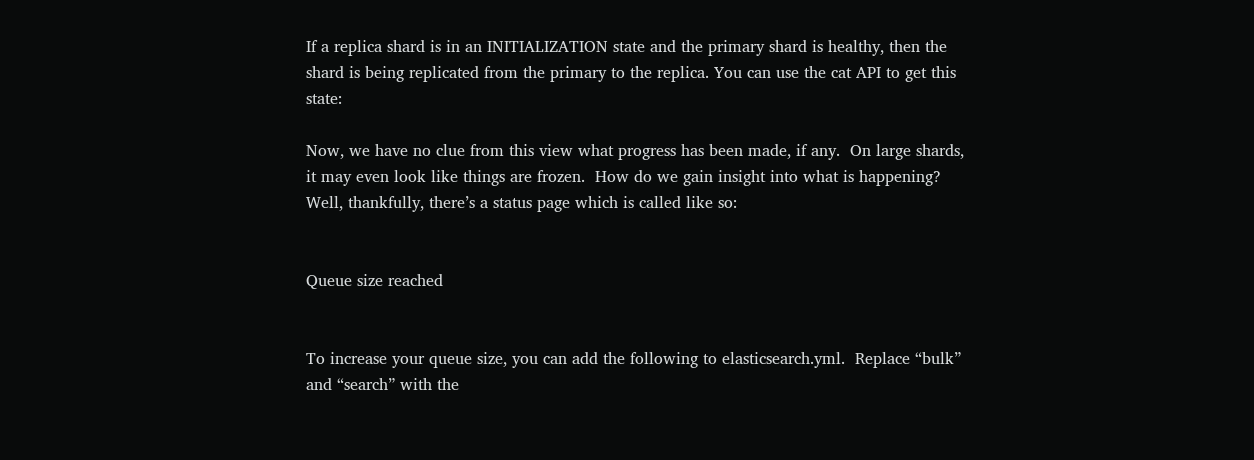If a replica shard is in an INITIALIZATION state and the primary shard is healthy, then the shard is being replicated from the primary to the replica. You can use the cat API to get this state:

Now, we have no clue from this view what progress has been made, if any.  On large shards, it may even look like things are frozen.  How do we gain insight into what is happening?  Well, thankfully, there’s a status page which is called like so:


Queue size reached


To increase your queue size, you can add the following to elasticsearch.yml.  Replace “bulk” and “search” with the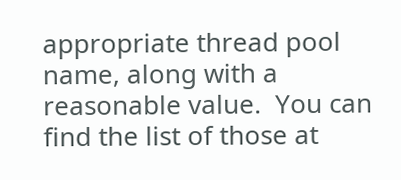appropriate thread pool name, along with a reasonable value.  You can find the list of those at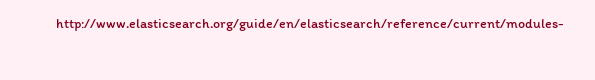http://www.elasticsearch.org/guide/en/elasticsearch/reference/current/modules-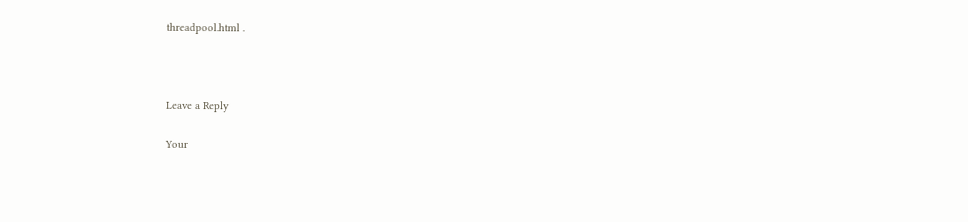threadpool.html .



Leave a Reply

Your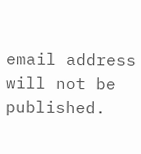email address will not be published.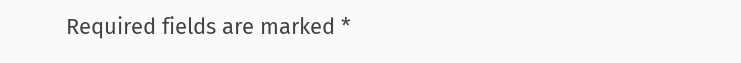Required fields are marked *